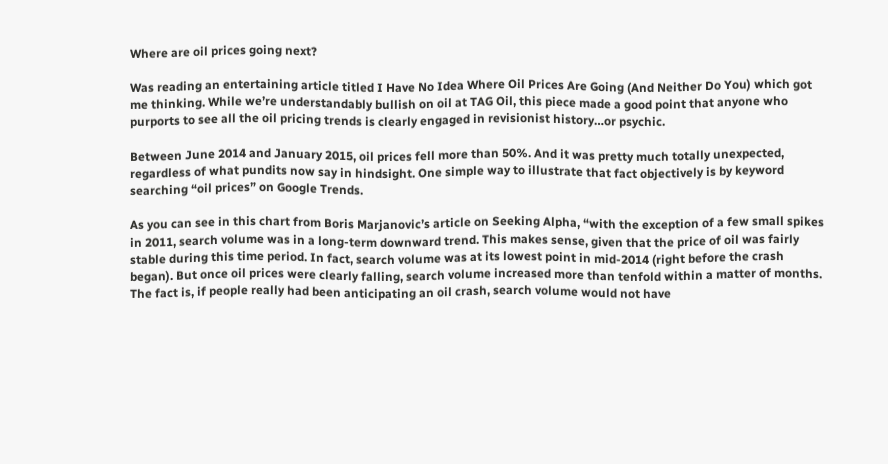Where are oil prices going next?

Was reading an entertaining article titled I Have No Idea Where Oil Prices Are Going (And Neither Do You) which got me thinking. While we’re understandably bullish on oil at TAG Oil, this piece made a good point that anyone who purports to see all the oil pricing trends is clearly engaged in revisionist history…or psychic.

Between June 2014 and January 2015, oil prices fell more than 50%. And it was pretty much totally unexpected, regardless of what pundits now say in hindsight. One simple way to illustrate that fact objectively is by keyword searching “oil prices” on Google Trends.

As you can see in this chart from Boris Marjanovic’s article on Seeking Alpha, “with the exception of a few small spikes in 2011, search volume was in a long-term downward trend. This makes sense, given that the price of oil was fairly stable during this time period. In fact, search volume was at its lowest point in mid-2014 (right before the crash began). But once oil prices were clearly falling, search volume increased more than tenfold within a matter of months. The fact is, if people really had been anticipating an oil crash, search volume would not have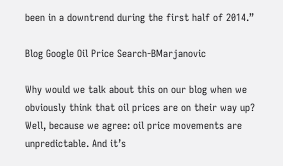been in a downtrend during the first half of 2014.”

Blog Google Oil Price Search-BMarjanovic

Why would we talk about this on our blog when we obviously think that oil prices are on their way up? Well, because we agree: oil price movements are unpredictable. And it’s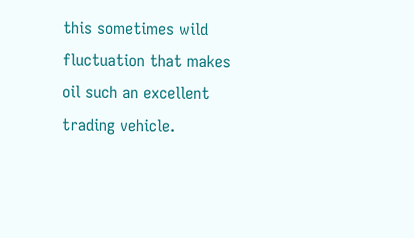this sometimes wild fluctuation that makes oil such an excellent trading vehicle.